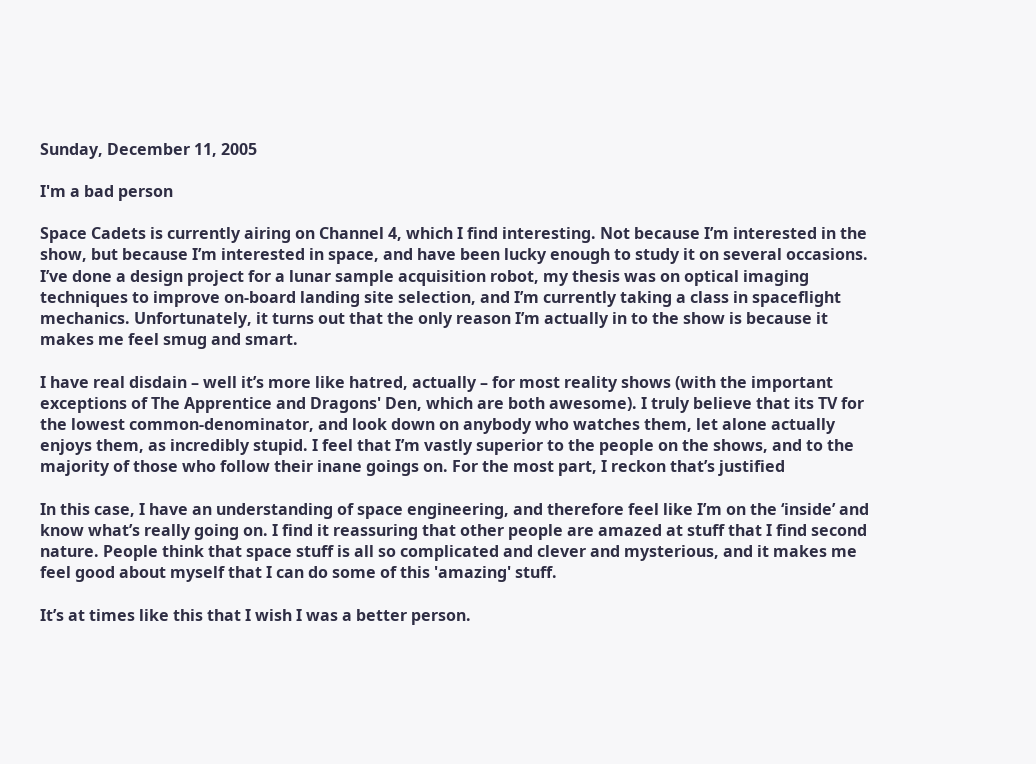Sunday, December 11, 2005

I'm a bad person

Space Cadets is currently airing on Channel 4, which I find interesting. Not because I’m interested in the show, but because I’m interested in space, and have been lucky enough to study it on several occasions. I’ve done a design project for a lunar sample acquisition robot, my thesis was on optical imaging techniques to improve on-board landing site selection, and I’m currently taking a class in spaceflight mechanics. Unfortunately, it turns out that the only reason I’m actually in to the show is because it makes me feel smug and smart.

I have real disdain – well it’s more like hatred, actually – for most reality shows (with the important exceptions of The Apprentice and Dragons' Den, which are both awesome). I truly believe that its TV for the lowest common-denominator, and look down on anybody who watches them, let alone actually enjoys them, as incredibly stupid. I feel that I’m vastly superior to the people on the shows, and to the majority of those who follow their inane goings on. For the most part, I reckon that’s justified

In this case, I have an understanding of space engineering, and therefore feel like I’m on the ‘inside’ and know what’s really going on. I find it reassuring that other people are amazed at stuff that I find second nature. People think that space stuff is all so complicated and clever and mysterious, and it makes me feel good about myself that I can do some of this 'amazing' stuff.

It’s at times like this that I wish I was a better person.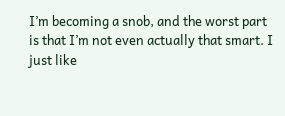I’m becoming a snob, and the worst part is that I’m not even actually that smart. I just like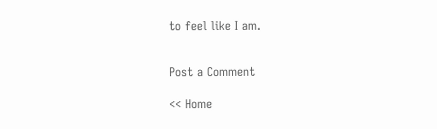to feel like I am.


Post a Comment

<< Home